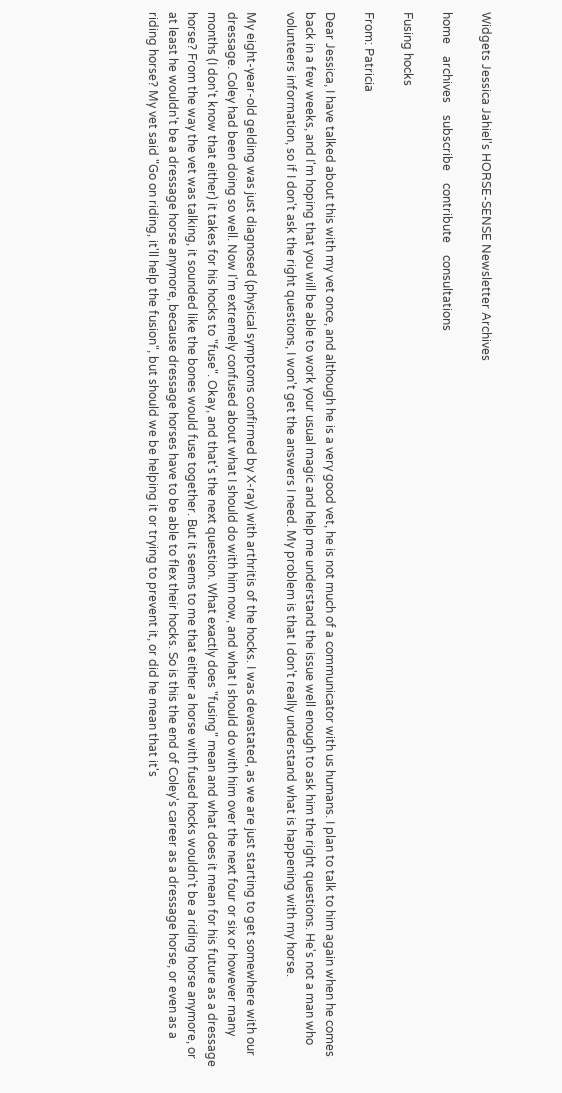Widgets Jessica Jahiel's HORSE-SENSE Newsletter Archives

home    archives    subscribe    contribute    consultations

Fusing hocks

From: Patricia

Dear Jessica, I have talked about this with my vet once, and although he is a very good vet, he is not much of a communicator with us humans. I plan to talk to him again when he comes back in a few weeks, and I'm hoping that you will be able to work your usual magic and help me understand the issue well enough to ask him the right questions. He's not a man who volunteers information, so if I don't ask the right questions, I won't get the answers I need. My problem is that I don't really understand what is happening with my horse.

My eight-year-old gelding was just diagnosed (physical symptoms confirmed by X-ray) with arthritis of the hocks. I was devastated, as we are just starting to get somewhere with our dressage. Coley had been doing so well. Now I'm extremely confused about what I should do with him now, and what I should do with him over the next four or six or however many months (I don't know that either) it takes for his hocks to "fuse". Okay, and that's the next question. What exactly does "fusing" mean and what does it mean for his future as a dressage horse? From the way the vet was talking, it sounded like the bones would fuse together. But it seems to me that either a horse with fused hocks wouldn't be a riding horse anymore, or at least he wouldn't be a dressage horse anymore, because dressage horses have to be able to flex their hocks. So is this the end of Coley's career as a dressage horse, or even as a riding horse? My vet said "Go on riding, it'll help the fusion", but should we be helping it or trying to prevent it, or did he mean that it's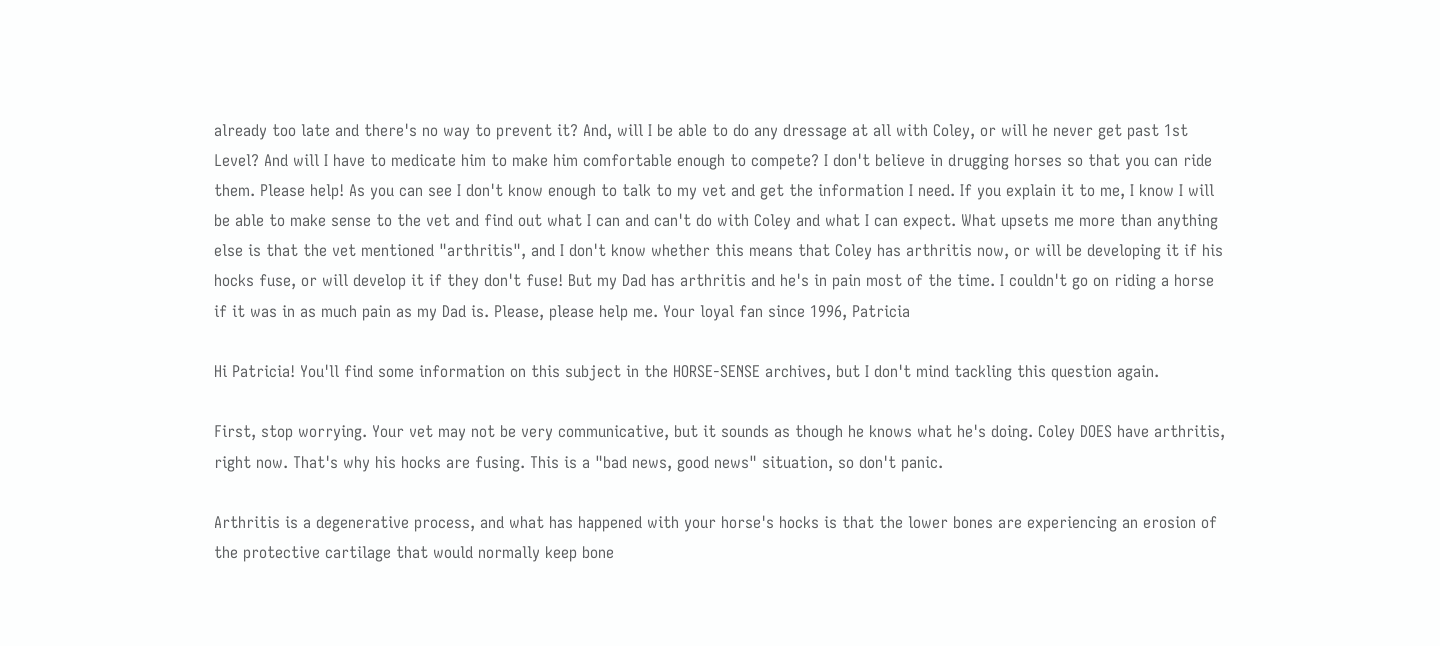already too late and there's no way to prevent it? And, will I be able to do any dressage at all with Coley, or will he never get past 1st Level? And will I have to medicate him to make him comfortable enough to compete? I don't believe in drugging horses so that you can ride them. Please help! As you can see I don't know enough to talk to my vet and get the information I need. If you explain it to me, I know I will be able to make sense to the vet and find out what I can and can't do with Coley and what I can expect. What upsets me more than anything else is that the vet mentioned "arthritis", and I don't know whether this means that Coley has arthritis now, or will be developing it if his hocks fuse, or will develop it if they don't fuse! But my Dad has arthritis and he's in pain most of the time. I couldn't go on riding a horse if it was in as much pain as my Dad is. Please, please help me. Your loyal fan since 1996, Patricia

Hi Patricia! You'll find some information on this subject in the HORSE-SENSE archives, but I don't mind tackling this question again.

First, stop worrying. Your vet may not be very communicative, but it sounds as though he knows what he's doing. Coley DOES have arthritis, right now. That's why his hocks are fusing. This is a "bad news, good news" situation, so don't panic.

Arthritis is a degenerative process, and what has happened with your horse's hocks is that the lower bones are experiencing an erosion of the protective cartilage that would normally keep bone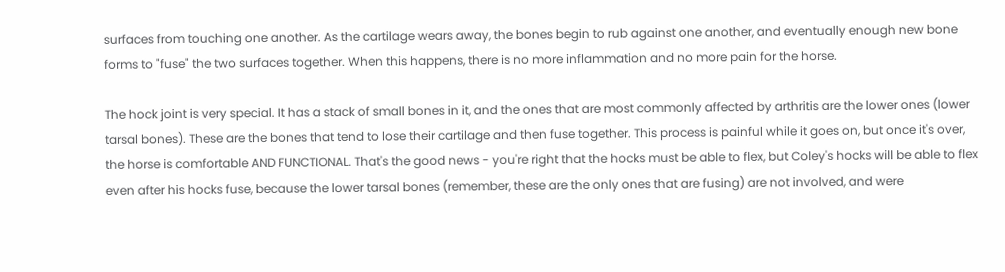surfaces from touching one another. As the cartilage wears away, the bones begin to rub against one another, and eventually enough new bone forms to "fuse" the two surfaces together. When this happens, there is no more inflammation and no more pain for the horse.

The hock joint is very special. It has a stack of small bones in it, and the ones that are most commonly affected by arthritis are the lower ones (lower tarsal bones). These are the bones that tend to lose their cartilage and then fuse together. This process is painful while it goes on, but once it's over, the horse is comfortable AND FUNCTIONAL. That's the good news - you're right that the hocks must be able to flex, but Coley's hocks will be able to flex even after his hocks fuse, because the lower tarsal bones (remember, these are the only ones that are fusing) are not involved, and were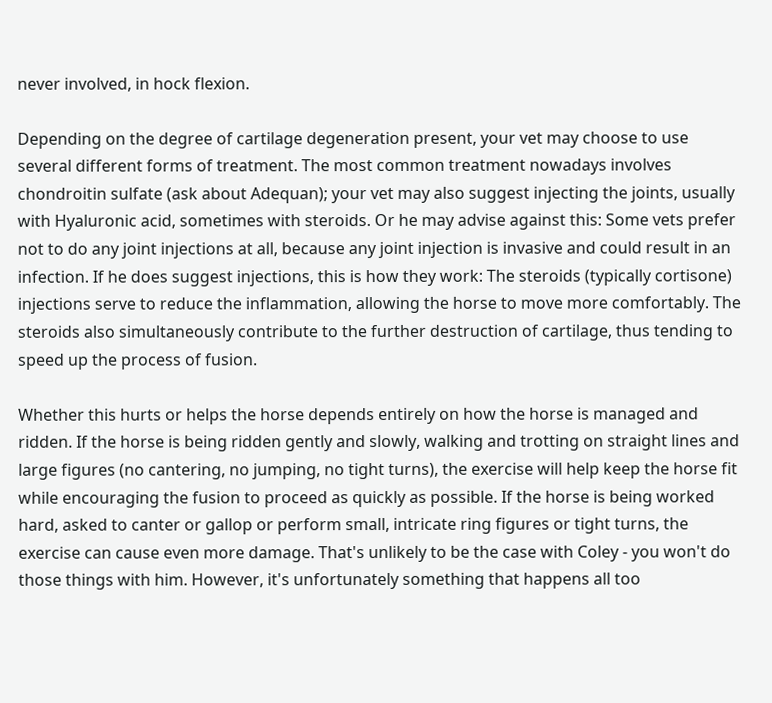never involved, in hock flexion.

Depending on the degree of cartilage degeneration present, your vet may choose to use several different forms of treatment. The most common treatment nowadays involves chondroitin sulfate (ask about Adequan); your vet may also suggest injecting the joints, usually with Hyaluronic acid, sometimes with steroids. Or he may advise against this: Some vets prefer not to do any joint injections at all, because any joint injection is invasive and could result in an infection. If he does suggest injections, this is how they work: The steroids (typically cortisone) injections serve to reduce the inflammation, allowing the horse to move more comfortably. The steroids also simultaneously contribute to the further destruction of cartilage, thus tending to speed up the process of fusion.

Whether this hurts or helps the horse depends entirely on how the horse is managed and ridden. If the horse is being ridden gently and slowly, walking and trotting on straight lines and large figures (no cantering, no jumping, no tight turns), the exercise will help keep the horse fit while encouraging the fusion to proceed as quickly as possible. If the horse is being worked hard, asked to canter or gallop or perform small, intricate ring figures or tight turns, the exercise can cause even more damage. That's unlikely to be the case with Coley - you won't do those things with him. However, it's unfortunately something that happens all too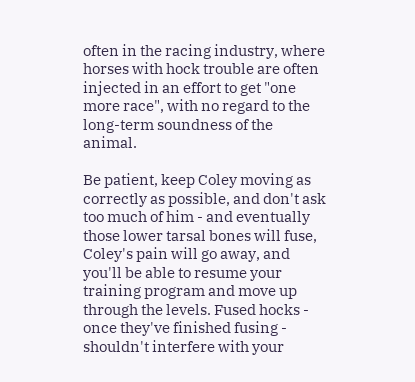often in the racing industry, where horses with hock trouble are often injected in an effort to get "one more race", with no regard to the long-term soundness of the animal.

Be patient, keep Coley moving as correctly as possible, and don't ask too much of him - and eventually those lower tarsal bones will fuse, Coley's pain will go away, and you'll be able to resume your training program and move up through the levels. Fused hocks - once they've finished fusing - shouldn't interfere with your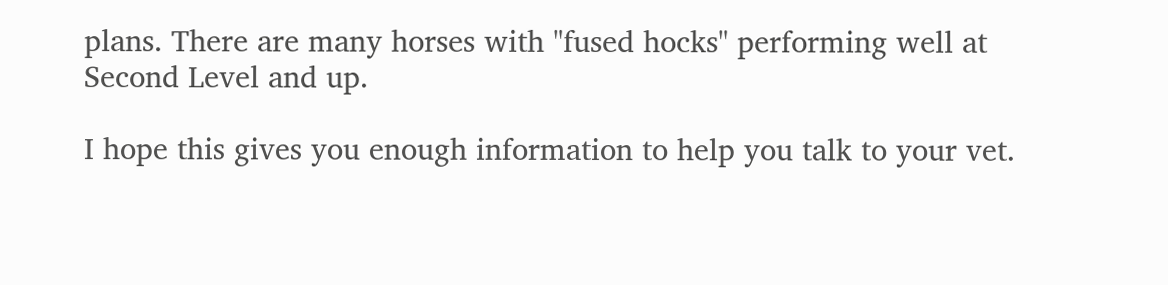plans. There are many horses with "fused hocks" performing well at Second Level and up.

I hope this gives you enough information to help you talk to your vet.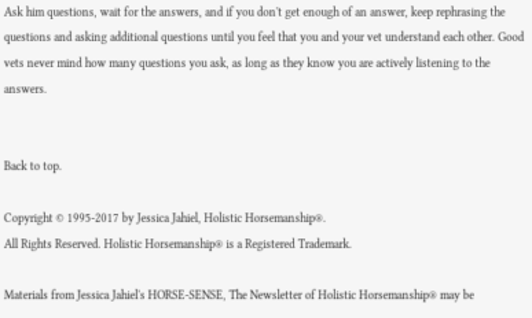Ask him questions, wait for the answers, and if you don't get enough of an answer, keep rephrasing the questions and asking additional questions until you feel that you and your vet understand each other. Good vets never mind how many questions you ask, as long as they know you are actively listening to the answers.


Back to top.

Copyright © 1995-2017 by Jessica Jahiel, Holistic Horsemanship®.
All Rights Reserved. Holistic Horsemanship® is a Registered Trademark.

Materials from Jessica Jahiel's HORSE-SENSE, The Newsletter of Holistic Horsemanship® may be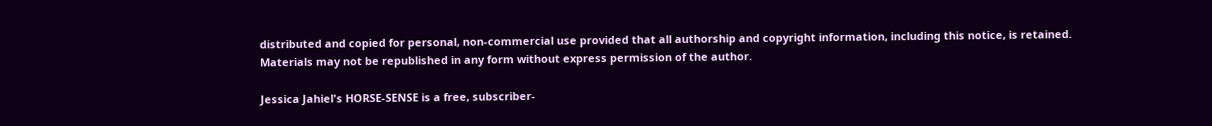distributed and copied for personal, non-commercial use provided that all authorship and copyright information, including this notice, is retained. Materials may not be republished in any form without express permission of the author.

Jessica Jahiel's HORSE-SENSE is a free, subscriber-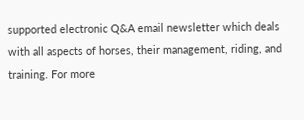supported electronic Q&A email newsletter which deals with all aspects of horses, their management, riding, and training. For more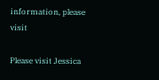information, please visit

Please visit Jessica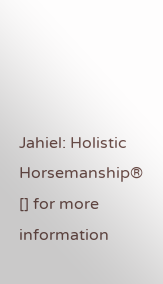Jahiel: Holistic Horsemanship® [] for more information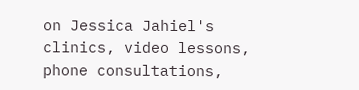on Jessica Jahiel's clinics, video lessons, phone consultations,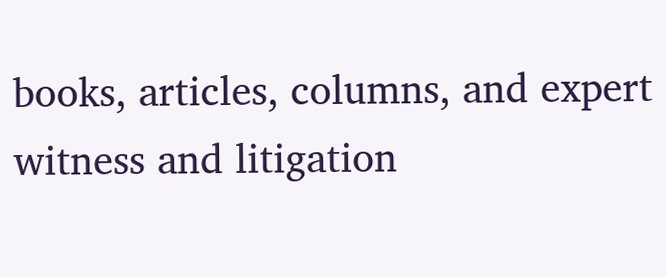books, articles, columns, and expert witness and litigation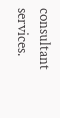consultant services.